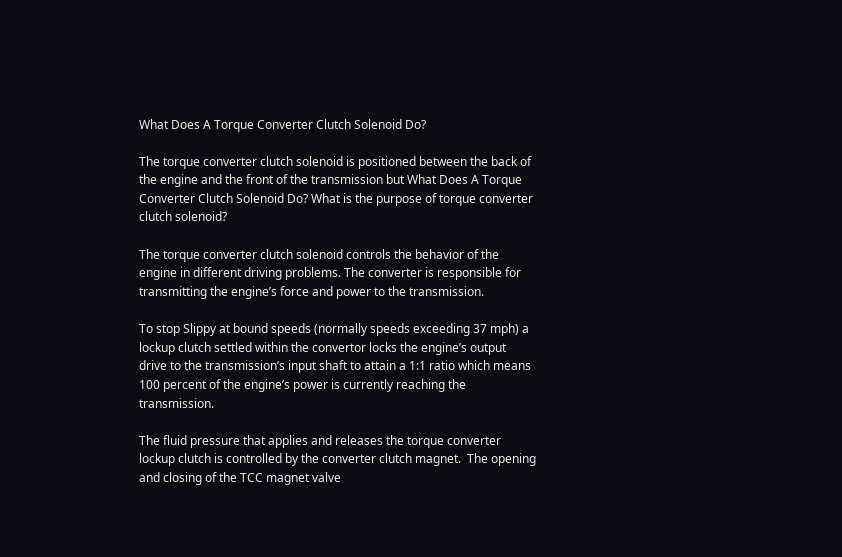What Does A Torque Converter Clutch Solenoid Do?

The torque converter clutch solenoid is positioned between the back of the engine and the front of the transmission but What Does A Torque Converter Clutch Solenoid Do? What is the purpose of torque converter clutch solenoid?

The torque converter clutch solenoid controls the behavior of the engine in different driving problems. The converter is responsible for transmitting the engine’s force and power to the transmission.

To stop Slippy at bound speeds (normally speeds exceeding 37 mph) a lockup clutch settled within the convertor locks the engine’s output drive to the transmission’s input shaft to attain a 1:1 ratio which means 100 percent of the engine’s power is currently reaching the transmission.

The fluid pressure that applies and releases the torque converter lockup clutch is controlled by the converter clutch magnet.  The opening and closing of the TCC magnet valve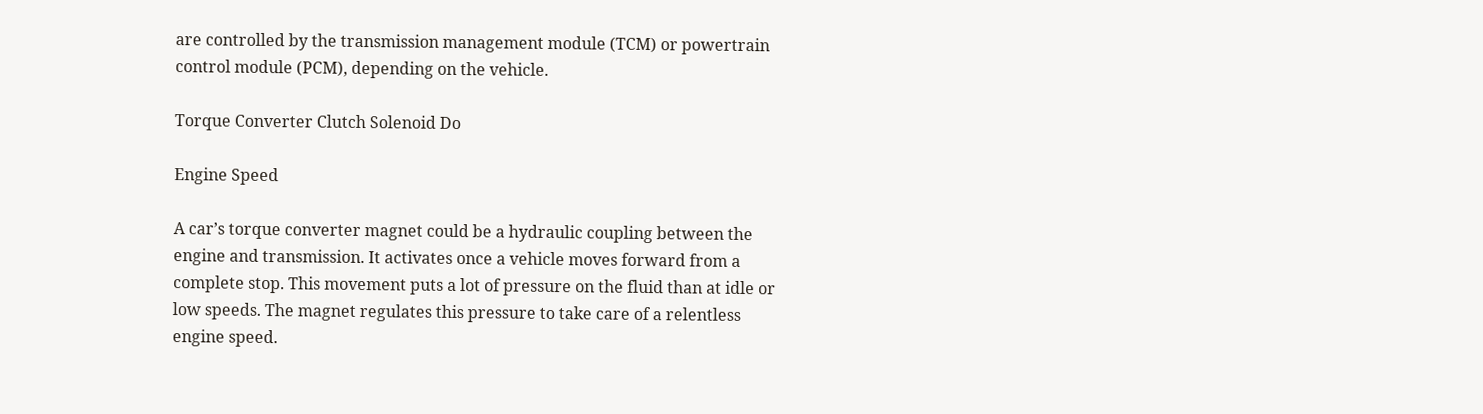are controlled by the transmission management module (TCM) or powertrain control module (PCM), depending on the vehicle.

Torque Converter Clutch Solenoid Do

Engine Speed

A car’s torque converter magnet could be a hydraulic coupling between the engine and transmission. It activates once a vehicle moves forward from a complete stop. This movement puts a lot of pressure on the fluid than at idle or low speeds. The magnet regulates this pressure to take care of a relentless engine speed.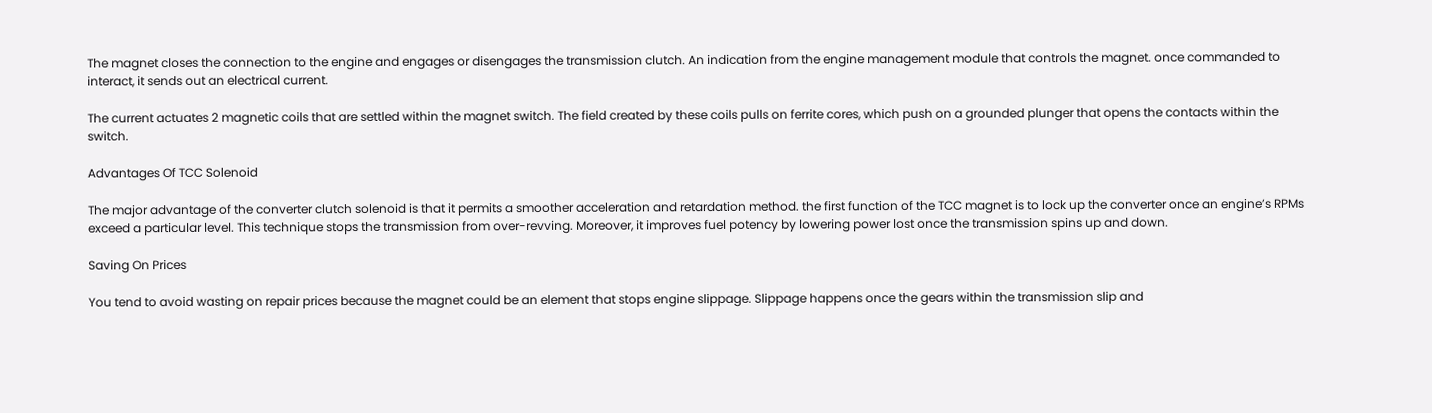The magnet closes the connection to the engine and engages or disengages the transmission clutch. An indication from the engine management module that controls the magnet. once commanded to interact, it sends out an electrical current.

The current actuates 2 magnetic coils that are settled within the magnet switch. The field created by these coils pulls on ferrite cores, which push on a grounded plunger that opens the contacts within the switch.

Advantages Of TCC Solenoid

The major advantage of the converter clutch solenoid is that it permits a smoother acceleration and retardation method. the first function of the TCC magnet is to lock up the converter once an engine’s RPMs exceed a particular level. This technique stops the transmission from over-revving. Moreover, it improves fuel potency by lowering power lost once the transmission spins up and down.

Saving On Prices

You tend to avoid wasting on repair prices because the magnet could be an element that stops engine slippage. Slippage happens once the gears within the transmission slip and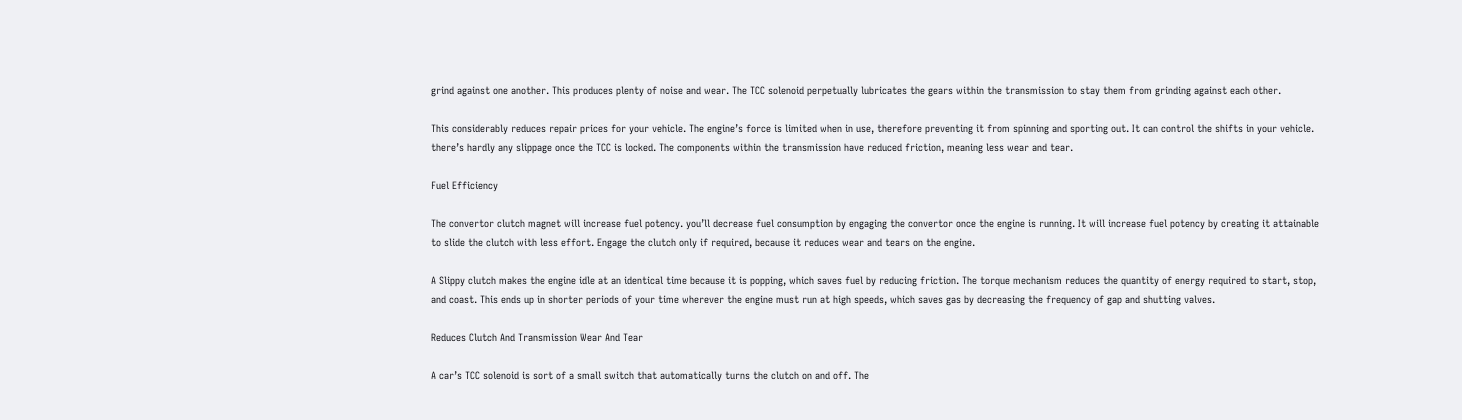grind against one another. This produces plenty of noise and wear. The TCC solenoid perpetually lubricates the gears within the transmission to stay them from grinding against each other.

This considerably reduces repair prices for your vehicle. The engine’s force is limited when in use, therefore preventing it from spinning and sporting out. It can control the shifts in your vehicle. there’s hardly any slippage once the TCC is locked. The components within the transmission have reduced friction, meaning less wear and tear.

Fuel Efficiency

The convertor clutch magnet will increase fuel potency. you’ll decrease fuel consumption by engaging the convertor once the engine is running. It will increase fuel potency by creating it attainable to slide the clutch with less effort. Engage the clutch only if required, because it reduces wear and tears on the engine.

A Slippy clutch makes the engine idle at an identical time because it is popping, which saves fuel by reducing friction. The torque mechanism reduces the quantity of energy required to start, stop, and coast. This ends up in shorter periods of your time wherever the engine must run at high speeds, which saves gas by decreasing the frequency of gap and shutting valves.

Reduces Clutch And Transmission Wear And Tear

A car’s TCC solenoid is sort of a small switch that automatically turns the clutch on and off. The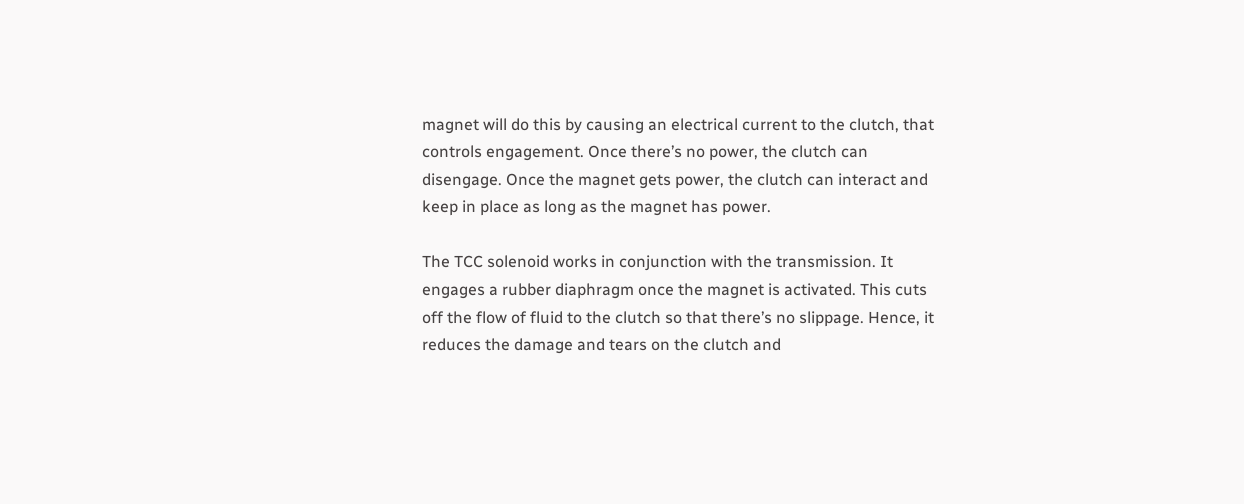magnet will do this by causing an electrical current to the clutch, that controls engagement. Once there’s no power, the clutch can disengage. Once the magnet gets power, the clutch can interact and keep in place as long as the magnet has power.

The TCC solenoid works in conjunction with the transmission. It engages a rubber diaphragm once the magnet is activated. This cuts off the flow of fluid to the clutch so that there’s no slippage. Hence, it reduces the damage and tears on the clutch and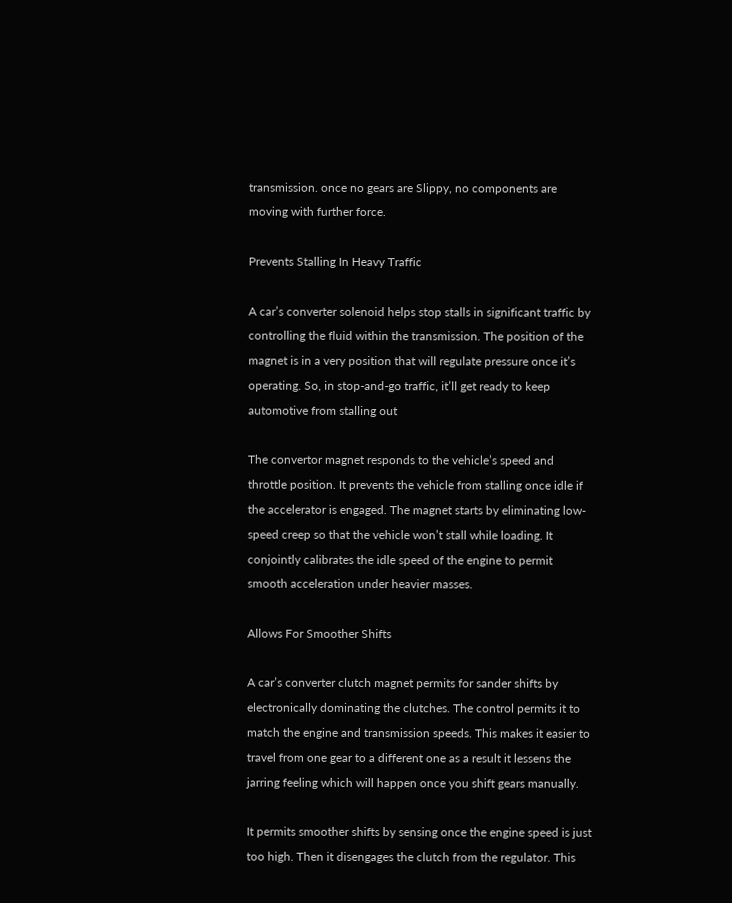transmission. once no gears are Slippy, no components are moving with further force.

Prevents Stalling In Heavy Traffic

A car’s converter solenoid helps stop stalls in significant traffic by controlling the fluid within the transmission. The position of the magnet is in a very position that will regulate pressure once it’s operating. So, in stop-and-go traffic, it’ll get ready to keep automotive from stalling out

The convertor magnet responds to the vehicle’s speed and throttle position. It prevents the vehicle from stalling once idle if the accelerator is engaged. The magnet starts by eliminating low-speed creep so that the vehicle won’t stall while loading. It conjointly calibrates the idle speed of the engine to permit smooth acceleration under heavier masses.

Allows For Smoother Shifts

A car’s converter clutch magnet permits for sander shifts by electronically dominating the clutches. The control permits it to match the engine and transmission speeds. This makes it easier to travel from one gear to a different one as a result it lessens the jarring feeling which will happen once you shift gears manually.

It permits smoother shifts by sensing once the engine speed is just too high. Then it disengages the clutch from the regulator. This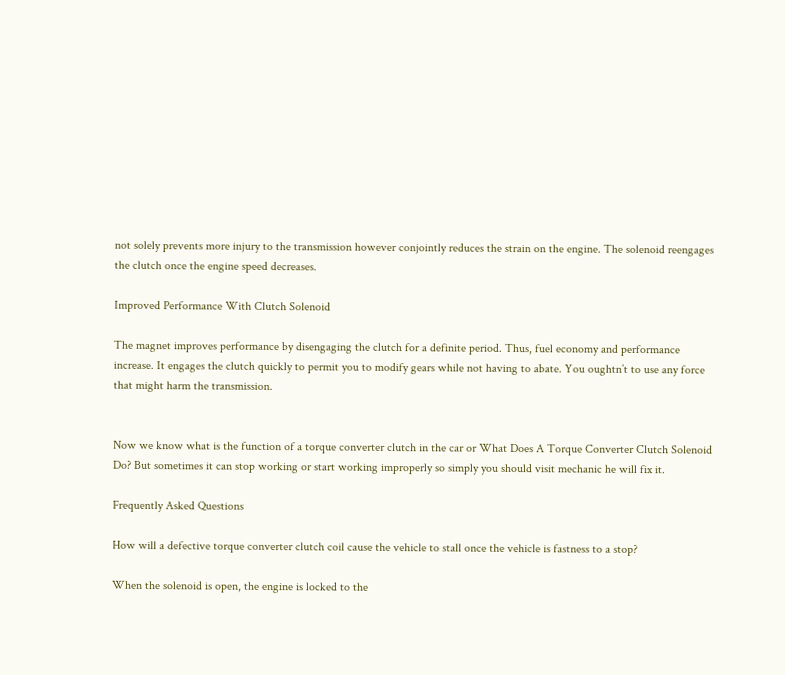not solely prevents more injury to the transmission however conjointly reduces the strain on the engine. The solenoid reengages the clutch once the engine speed decreases.

Improved Performance With Clutch Solenoid

The magnet improves performance by disengaging the clutch for a definite period. Thus, fuel economy and performance increase. It engages the clutch quickly to permit you to modify gears while not having to abate. You oughtn’t to use any force that might harm the transmission.


Now we know what is the function of a torque converter clutch in the car or What Does A Torque Converter Clutch Solenoid Do? But sometimes it can stop working or start working improperly so simply you should visit mechanic he will fix it.

Frequently Asked Questions

How will a defective torque converter clutch coil cause the vehicle to stall once the vehicle is fastness to a stop?

When the solenoid is open, the engine is locked to the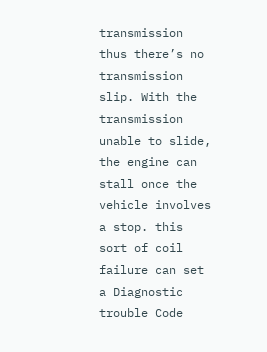transmission thus there’s no transmission slip. With the transmission unable to slide, the engine can stall once the vehicle involves a stop. this sort of coil failure can set a Diagnostic trouble Code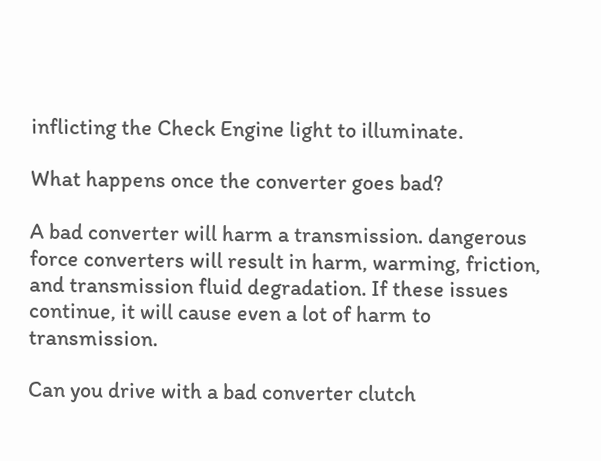inflicting the Check Engine light to illuminate.

What happens once the converter goes bad?

A bad converter will harm a transmission. dangerous force converters will result in harm, warming, friction, and transmission fluid degradation. If these issues continue, it will cause even a lot of harm to transmission.

Can you drive with a bad converter clutch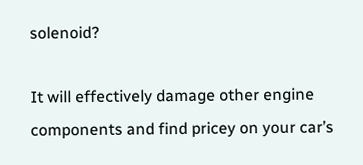solenoid?

It will effectively damage other engine components and find pricey on your car’s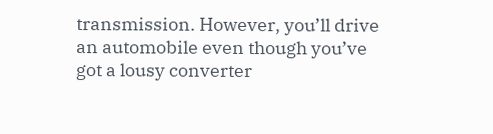transmission. However, you’ll drive an automobile even though you’ve got a lousy converter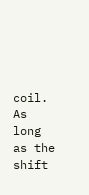coil. As long as the shift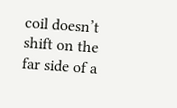coil doesn’t shift on the far side of a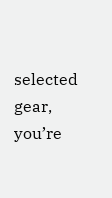selected gear, you’re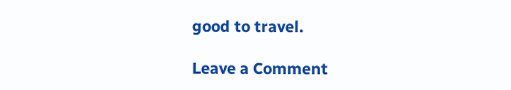good to travel.

Leave a Comment